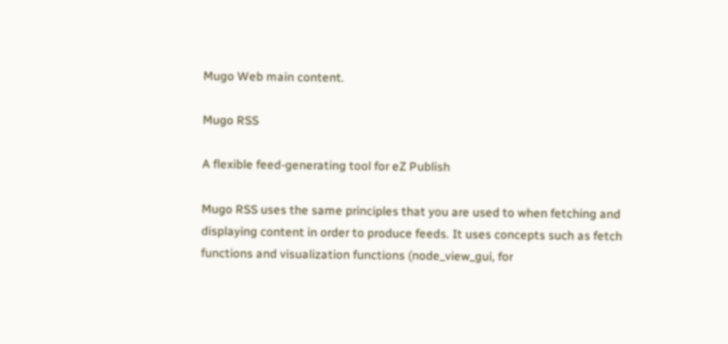Mugo Web main content.

Mugo RSS

A flexible feed-generating tool for eZ Publish

Mugo RSS uses the same principles that you are used to when fetching and displaying content in order to produce feeds. It uses concepts such as fetch functions and visualization functions (node_view_gui, for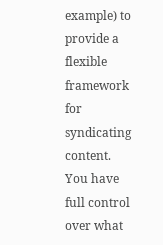example) to provide a flexible framework for syndicating content. You have full control over what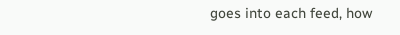goes into each feed, how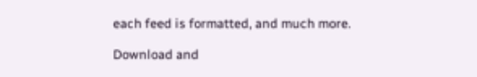each feed is formatted, and much more.

Download and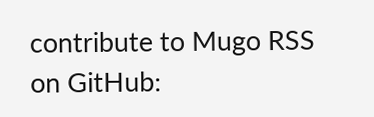contribute to Mugo RSS on GitHub: